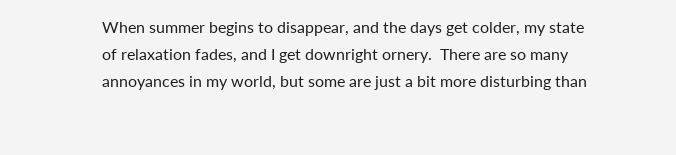When summer begins to disappear, and the days get colder, my state of relaxation fades, and I get downright ornery.  There are so many annoyances in my world, but some are just a bit more disturbing than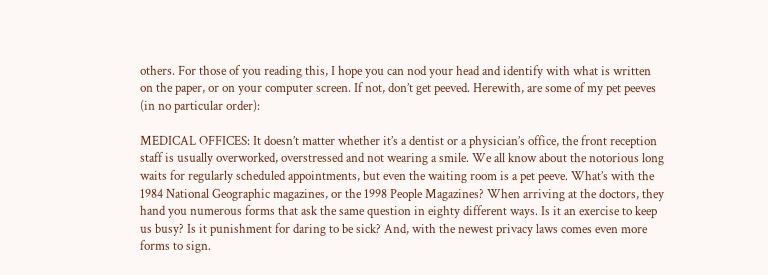others. For those of you reading this, I hope you can nod your head and identify with what is written on the paper, or on your computer screen. If not, don’t get peeved. Herewith, are some of my pet peeves (in no particular order):

MEDICAL OFFICES: It doesn’t matter whether it’s a dentist or a physician’s office, the front reception staff is usually overworked, overstressed and not wearing a smile. We all know about the notorious long waits for regularly scheduled appointments, but even the waiting room is a pet peeve. What’s with the 1984 National Geographic magazines, or the 1998 People Magazines? When arriving at the doctors, they hand you numerous forms that ask the same question in eighty different ways. Is it an exercise to keep us busy? Is it punishment for daring to be sick? And, with the newest privacy laws comes even more forms to sign.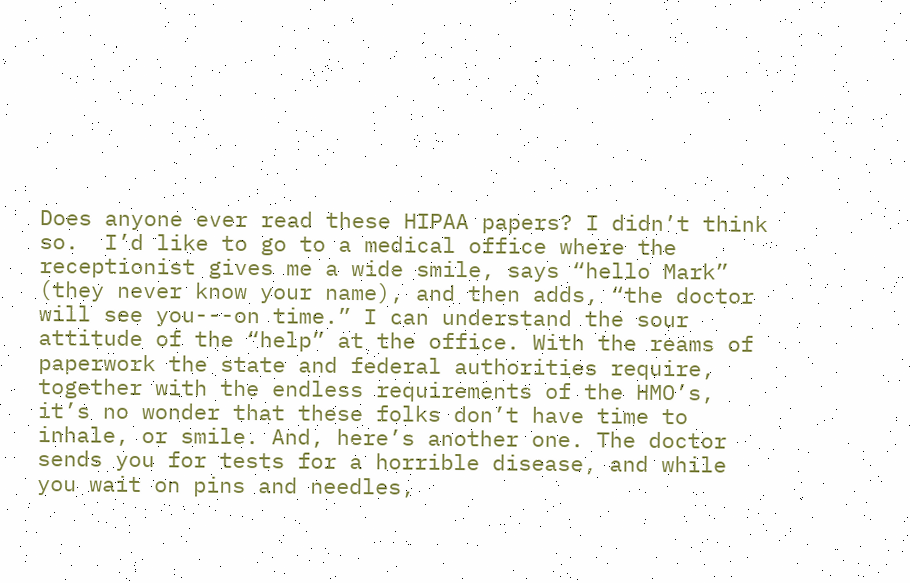Does anyone ever read these HIPAA papers? I didn’t think so.  I’d like to go to a medical office where the receptionist gives me a wide smile, says “hello Mark” (they never know your name), and then adds, “the doctor will see you---on time.” I can understand the sour attitude of the “help” at the office. With the reams of paperwork the state and federal authorities require, together with the endless requirements of the HMO’s, it’s no wonder that these folks don’t have time to inhale, or smile. And, here’s another one. The doctor sends you for tests for a horrible disease, and while you wait on pins and needles,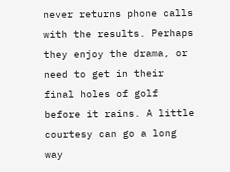never returns phone calls with the results. Perhaps they enjoy the drama, or need to get in their final holes of golf before it rains. A little courtesy can go a long way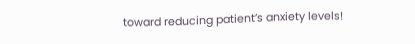toward reducing patient’s anxiety levels!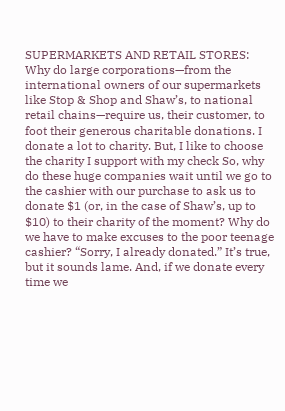SUPERMARKETS AND RETAIL STORES: Why do large corporations—from the international owners of our supermarkets like Stop & Shop and Shaw’s, to national retail chains—require us, their customer, to foot their generous charitable donations. I donate a lot to charity. But, I like to choose the charity I support with my check So, why do these huge companies wait until we go to the cashier with our purchase to ask us to donate $1 (or, in the case of Shaw’s, up to $10) to their charity of the moment? Why do we have to make excuses to the poor teenage cashier? “Sorry, I already donated.” It’s true, but it sounds lame. And, if we donate every time we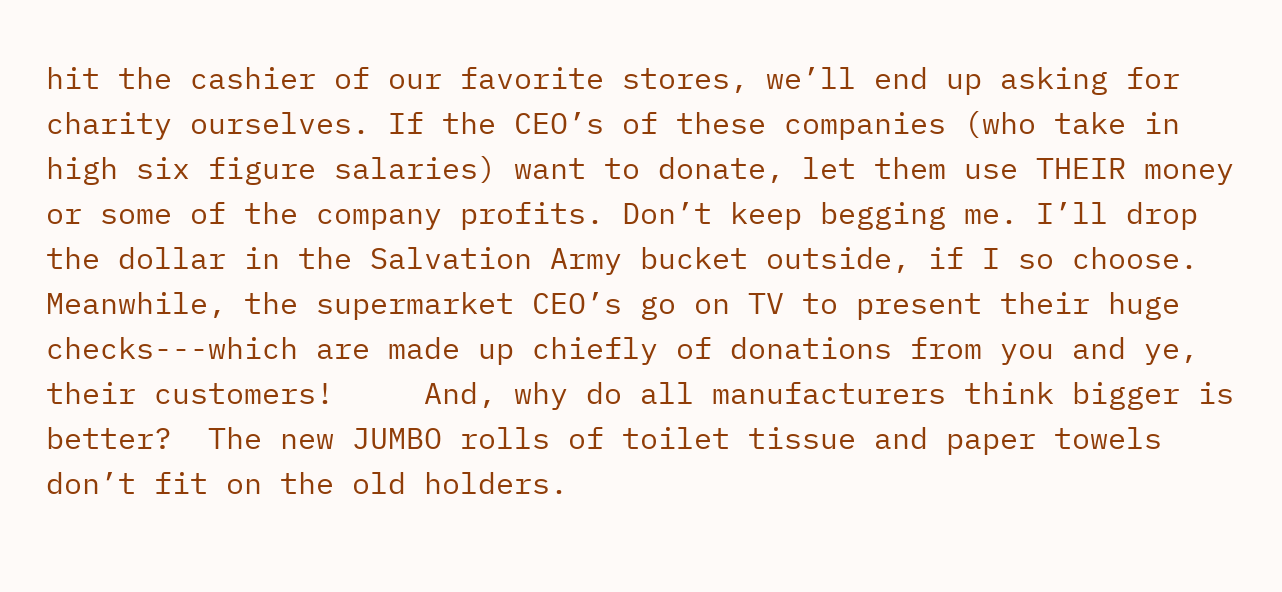hit the cashier of our favorite stores, we’ll end up asking for charity ourselves. If the CEO’s of these companies (who take in high six figure salaries) want to donate, let them use THEIR money or some of the company profits. Don’t keep begging me. I’ll drop the dollar in the Salvation Army bucket outside, if I so choose.  Meanwhile, the supermarket CEO’s go on TV to present their huge checks---which are made up chiefly of donations from you and ye, their customers!     And, why do all manufacturers think bigger is better?  The new JUMBO rolls of toilet tissue and paper towels don’t fit on the old holders.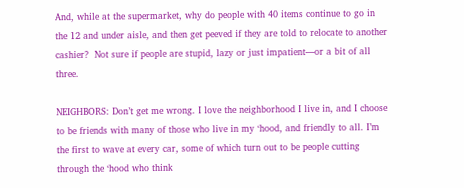And, while at the supermarket, why do people with 40 items continue to go in the 12 and under aisle, and then get peeved if they are told to relocate to another cashier?  Not sure if people are stupid, lazy or just impatient—or a bit of all three.

NEIGHBORS: Don’t get me wrong. I love the neighborhood I live in, and I choose to be friends with many of those who live in my ‘hood, and friendly to all. I’m the first to wave at every car, some of which turn out to be people cutting through the ‘hood who think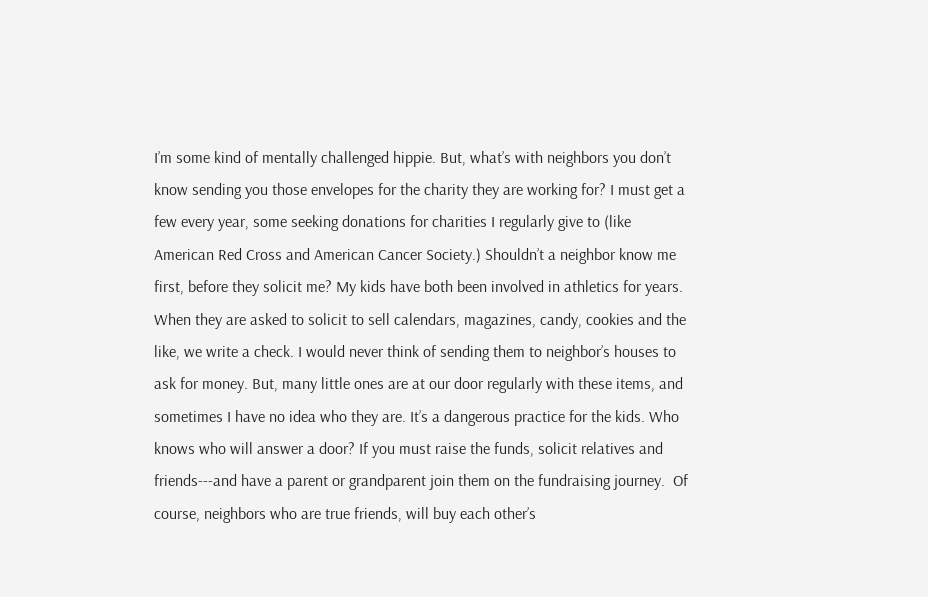I’m some kind of mentally challenged hippie. But, what’s with neighbors you don’t know sending you those envelopes for the charity they are working for? I must get a few every year, some seeking donations for charities I regularly give to (like American Red Cross and American Cancer Society.) Shouldn’t a neighbor know me first, before they solicit me? My kids have both been involved in athletics for years. When they are asked to solicit to sell calendars, magazines, candy, cookies and the like, we write a check. I would never think of sending them to neighbor’s houses to ask for money. But, many little ones are at our door regularly with these items, and sometimes I have no idea who they are. It’s a dangerous practice for the kids. Who knows who will answer a door? If you must raise the funds, solicit relatives and friends---and have a parent or grandparent join them on the fundraising journey.  Of course, neighbors who are true friends, will buy each other’s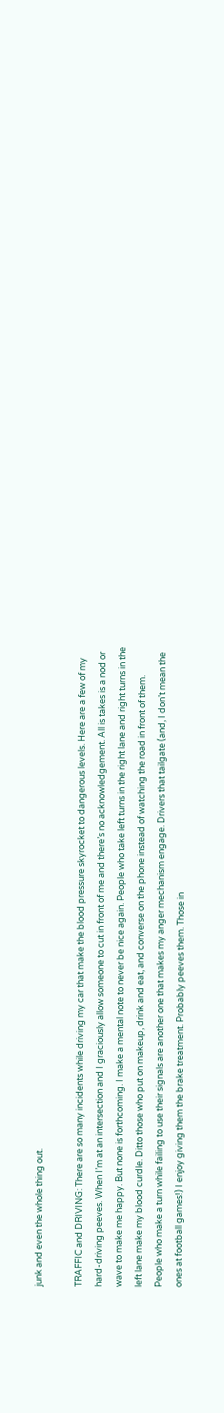junk and even the whole thing out.

TRAFFIC and DRIVING: There are so many incidents while driving my car that make the blood pressure skyrocket to dangerous levels. Here are a few of my hard-driving peeves. When I’m at an intersection and I graciously allow someone to cut in front of me and there’s no acknowledgement. All is takes is a nod or wave to make me happy. But none is forthcoming. I make a mental note to never be nice again. People who take left turns in the right lane and right turns in the left lane make my blood curdle. Ditto those who put on makeup, drink and eat, and converse on the phone instead of watching the road in front of them. People who make a turn while failing to use their signals are another one that makes my anger mechanism engage. Drivers that tailgate (and, I don’t mean the ones at football games!) I enjoy giving them the brake treatment. Probably peeves them. Those in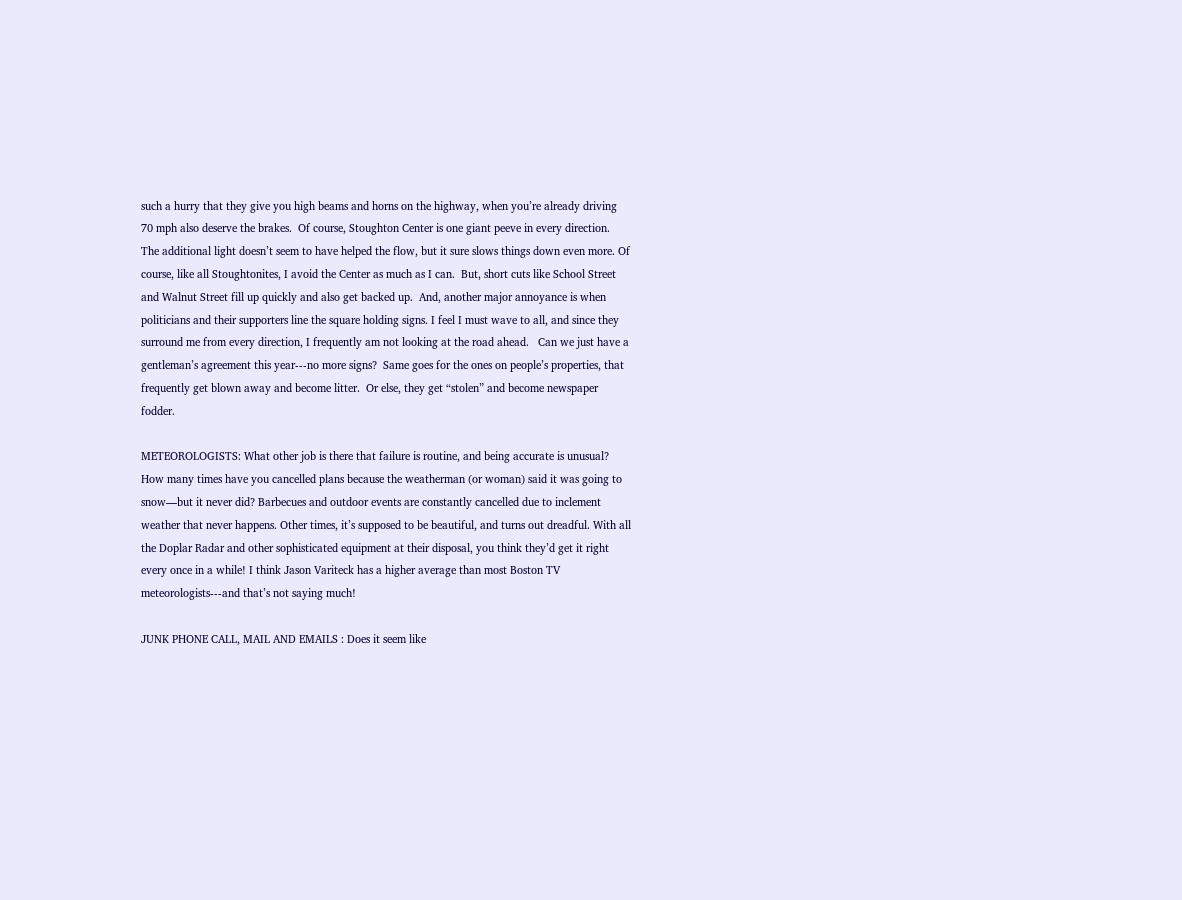such a hurry that they give you high beams and horns on the highway, when you’re already driving 70 mph also deserve the brakes.  Of course, Stoughton Center is one giant peeve in every direction.  The additional light doesn’t seem to have helped the flow, but it sure slows things down even more. Of course, like all Stoughtonites, I avoid the Center as much as I can.  But, short cuts like School Street and Walnut Street fill up quickly and also get backed up.  And, another major annoyance is when politicians and their supporters line the square holding signs. I feel I must wave to all, and since they surround me from every direction, I frequently am not looking at the road ahead.   Can we just have a gentleman’s agreement this year---no more signs?  Same goes for the ones on people’s properties, that frequently get blown away and become litter.  Or else, they get “stolen” and become newspaper fodder.

METEOROLOGISTS: What other job is there that failure is routine, and being accurate is unusual? How many times have you cancelled plans because the weatherman (or woman) said it was going to snow—but it never did? Barbecues and outdoor events are constantly cancelled due to inclement weather that never happens. Other times, it’s supposed to be beautiful, and turns out dreadful. With all the Doplar Radar and other sophisticated equipment at their disposal, you think they’d get it right every once in a while! I think Jason Variteck has a higher average than most Boston TV meteorologists---and that’s not saying much!

JUNK PHONE CALL, MAIL AND EMAILS : Does it seem like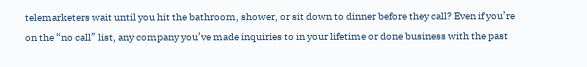telemarketers wait until you hit the bathroom, shower, or sit down to dinner before they call? Even if you’re on the “no call” list, any company you’ve made inquiries to in your lifetime or done business with the past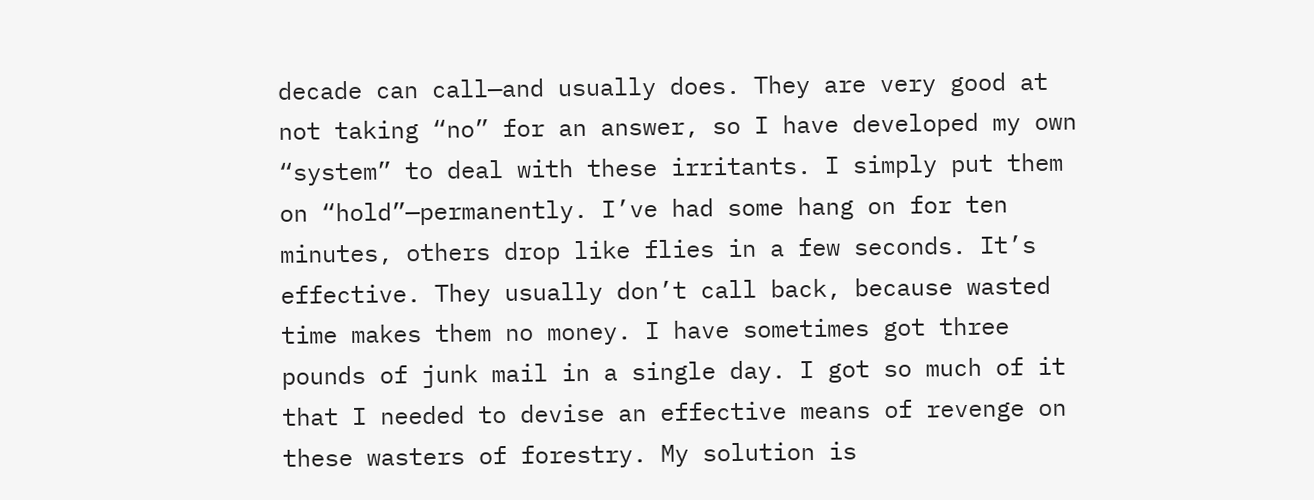decade can call—and usually does. They are very good at not taking “no” for an answer, so I have developed my own “system” to deal with these irritants. I simply put them on “hold”—permanently. I’ve had some hang on for ten minutes, others drop like flies in a few seconds. It’s effective. They usually don’t call back, because wasted time makes them no money. I have sometimes got three pounds of junk mail in a single day. I got so much of it that I needed to devise an effective means of revenge on these wasters of forestry. My solution is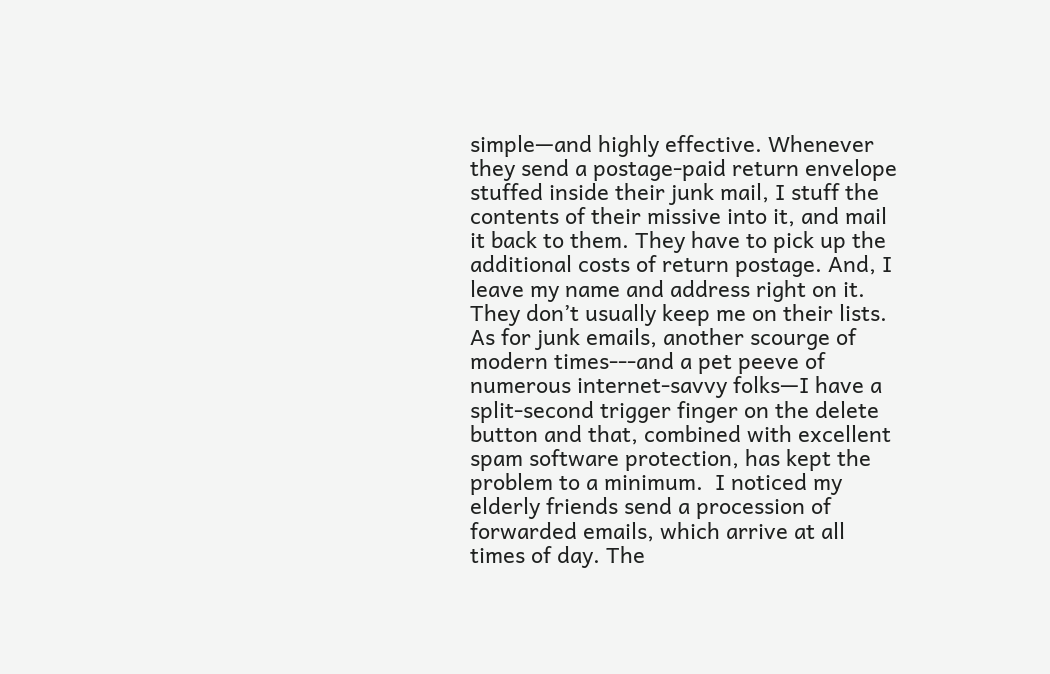simple—and highly effective. Whenever they send a postage-paid return envelope stuffed inside their junk mail, I stuff the contents of their missive into it, and mail it back to them. They have to pick up the additional costs of return postage. And, I leave my name and address right on it. They don’t usually keep me on their lists. As for junk emails, another scourge of modern times---and a pet peeve of numerous internet-savvy folks—I have a split-second trigger finger on the delete button and that, combined with excellent spam software protection, has kept the problem to a minimum.  I noticed my elderly friends send a procession of forwarded emails, which arrive at all times of day. The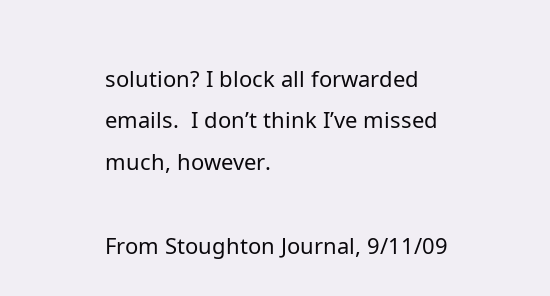solution? I block all forwarded emails.  I don’t think I’ve missed much, however.

From Stoughton Journal, 9/11/09